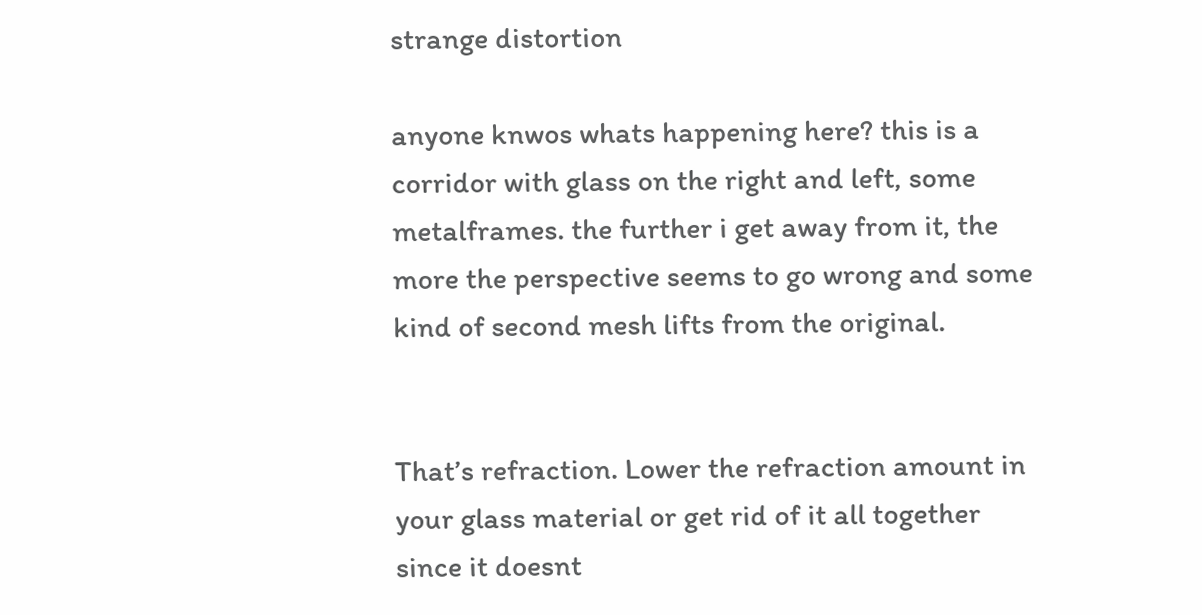strange distortion

anyone knwos whats happening here? this is a corridor with glass on the right and left, some metalframes. the further i get away from it, the more the perspective seems to go wrong and some kind of second mesh lifts from the original.


That’s refraction. Lower the refraction amount in your glass material or get rid of it all together since it doesnt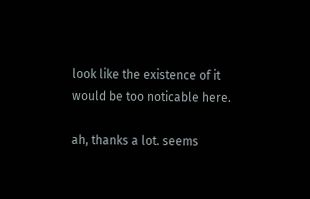look like the existence of it would be too noticable here.

ah, thanks a lot. seems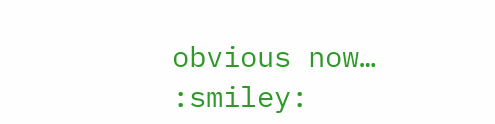obvious now… :smiley: